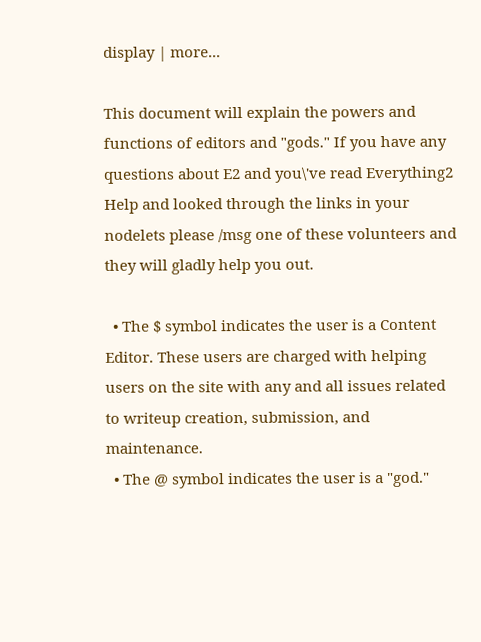display | more...

This document will explain the powers and functions of editors and "gods." If you have any questions about E2 and you\'ve read Everything2 Help and looked through the links in your nodelets please /msg one of these volunteers and they will gladly help you out.

  • The $ symbol indicates the user is a Content Editor. These users are charged with helping users on the site with any and all issues related to writeup creation, submission, and maintenance.
  • The @ symbol indicates the user is a "god."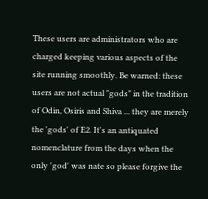These users are administrators who are charged keeping various aspects of the site running smoothly. Be warned: these users are not actual "gods" in the tradition of Odin, Osiris and Shiva ... they are merely the 'gods' of E2. It's an antiquated nomenclature from the days when the only 'god' was nate so please forgive the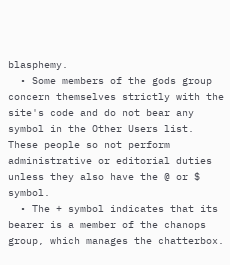blasphemy.
  • Some members of the gods group concern themselves strictly with the site's code and do not bear any symbol in the Other Users list. These people so not perform administrative or editorial duties unless they also have the @ or $ symbol.
  • The + symbol indicates that its bearer is a member of the chanops group, which manages the chatterbox.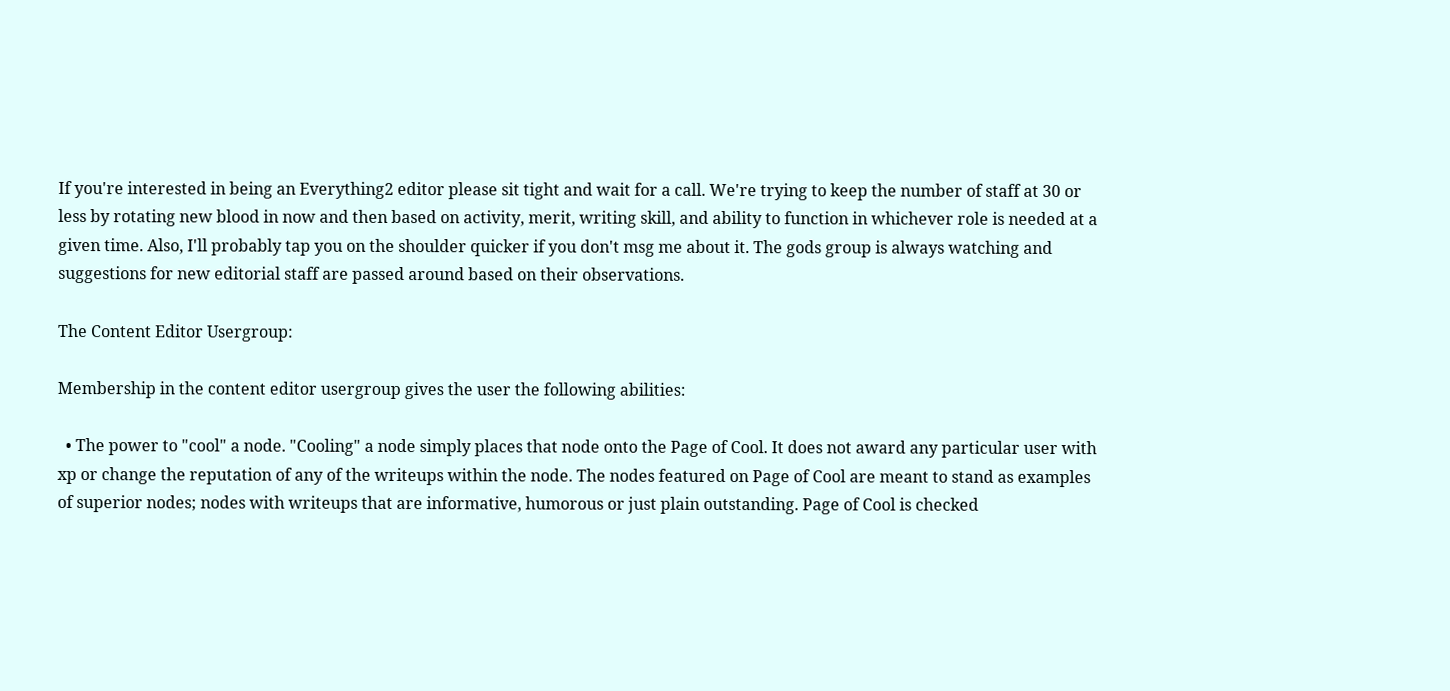If you're interested in being an Everything2 editor please sit tight and wait for a call. We're trying to keep the number of staff at 30 or less by rotating new blood in now and then based on activity, merit, writing skill, and ability to function in whichever role is needed at a given time. Also, I'll probably tap you on the shoulder quicker if you don't msg me about it. The gods group is always watching and suggestions for new editorial staff are passed around based on their observations.

The Content Editor Usergroup:

Membership in the content editor usergroup gives the user the following abilities:

  • The power to "cool" a node. "Cooling" a node simply places that node onto the Page of Cool. It does not award any particular user with xp or change the reputation of any of the writeups within the node. The nodes featured on Page of Cool are meant to stand as examples of superior nodes; nodes with writeups that are informative, humorous or just plain outstanding. Page of Cool is checked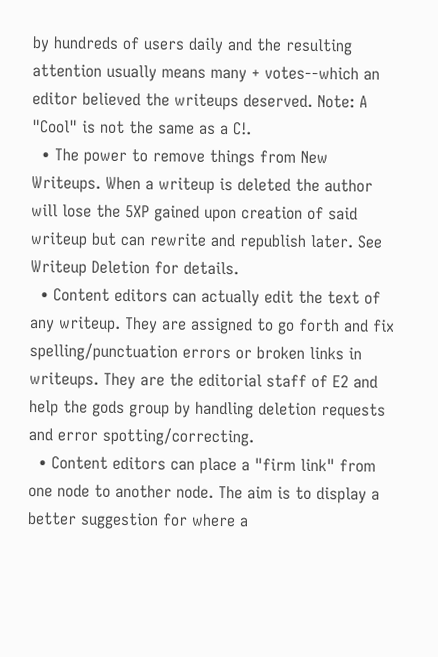by hundreds of users daily and the resulting attention usually means many + votes--which an editor believed the writeups deserved. Note: A "Cool" is not the same as a C!.
  • The power to remove things from New Writeups. When a writeup is deleted the author will lose the 5XP gained upon creation of said writeup but can rewrite and republish later. See Writeup Deletion for details.
  • Content editors can actually edit the text of any writeup. They are assigned to go forth and fix spelling/punctuation errors or broken links in writeups. They are the editorial staff of E2 and help the gods group by handling deletion requests and error spotting/correcting.
  • Content editors can place a "firm link" from one node to another node. The aim is to display a better suggestion for where a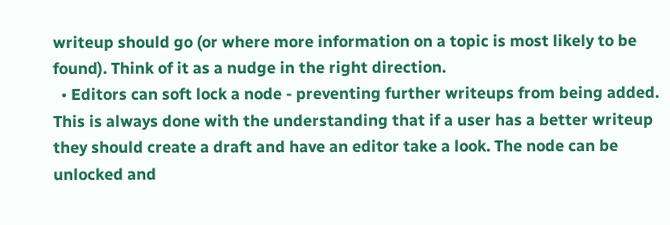writeup should go (or where more information on a topic is most likely to be found). Think of it as a nudge in the right direction.
  • Editors can soft lock a node - preventing further writeups from being added. This is always done with the understanding that if a user has a better writeup they should create a draft and have an editor take a look. The node can be unlocked and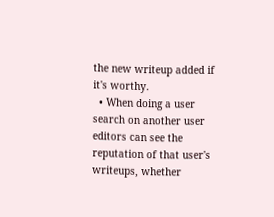the new writeup added if it's worthy.
  • When doing a user search on another user editors can see the reputation of that user's writeups, whether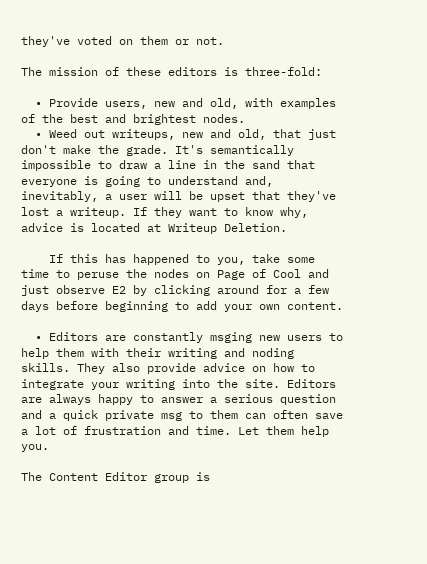they've voted on them or not.

The mission of these editors is three-fold:

  • Provide users, new and old, with examples of the best and brightest nodes.
  • Weed out writeups, new and old, that just don't make the grade. It's semantically impossible to draw a line in the sand that everyone is going to understand and, inevitably, a user will be upset that they've lost a writeup. If they want to know why, advice is located at Writeup Deletion.

    If this has happened to you, take some time to peruse the nodes on Page of Cool and just observe E2 by clicking around for a few days before beginning to add your own content.

  • Editors are constantly msging new users to help them with their writing and noding skills. They also provide advice on how to integrate your writing into the site. Editors are always happy to answer a serious question and a quick private msg to them can often save a lot of frustration and time. Let them help you.

The Content Editor group is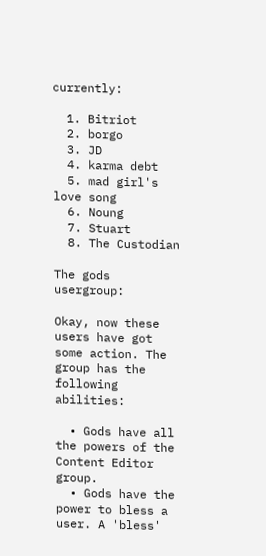currently:

  1. Bitriot
  2. borgo
  3. JD
  4. karma debt
  5. mad girl's love song
  6. Noung
  7. Stuart
  8. The Custodian

The gods usergroup:

Okay, now these users have got some action. The group has the following abilities:

  • Gods have all the powers of the Content Editor group.
  • Gods have the power to bless a user. A 'bless'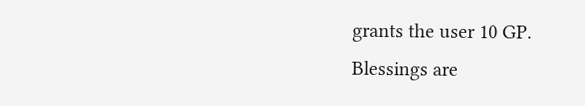grants the user 10 GP. Blessings are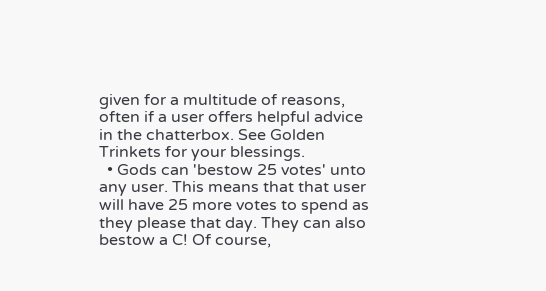given for a multitude of reasons, often if a user offers helpful advice in the chatterbox. See Golden Trinkets for your blessings.
  • Gods can 'bestow 25 votes' unto any user. This means that that user will have 25 more votes to spend as they please that day. They can also bestow a C! Of course,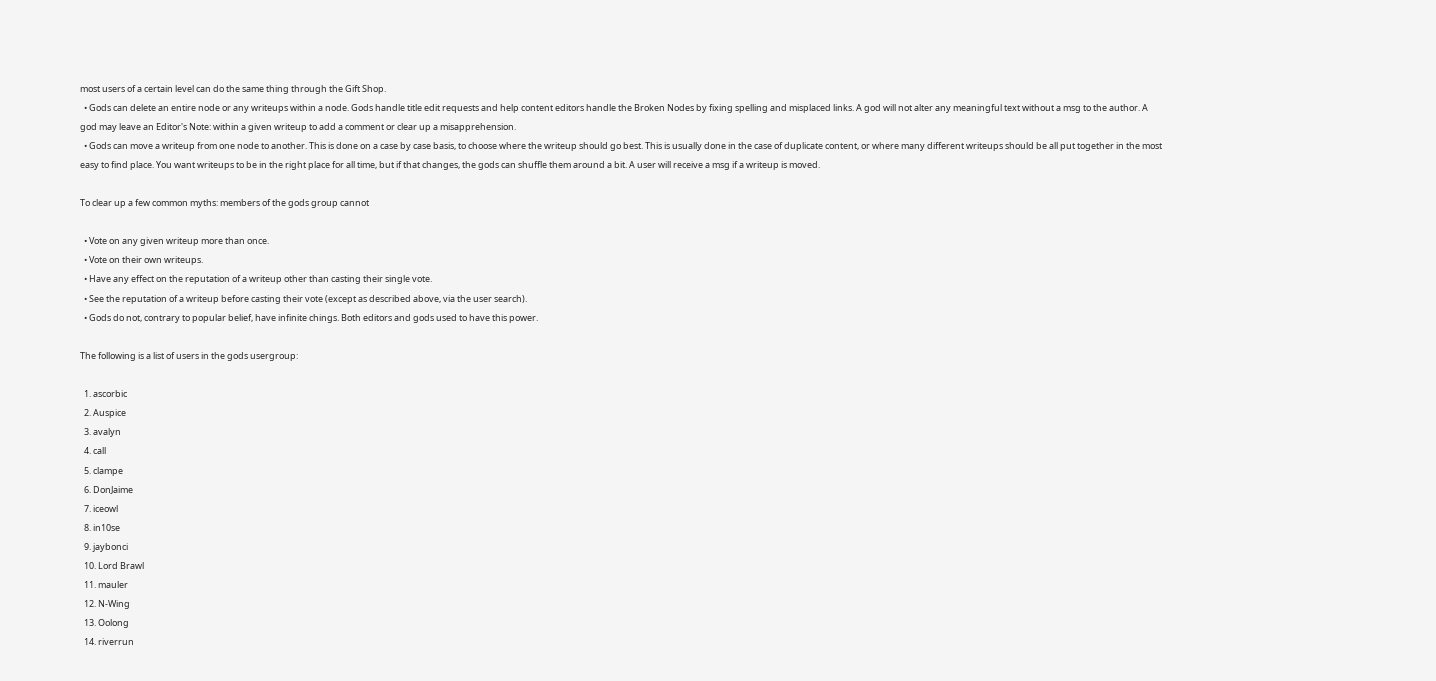most users of a certain level can do the same thing through the Gift Shop.
  • Gods can delete an entire node or any writeups within a node. Gods handle title edit requests and help content editors handle the Broken Nodes by fixing spelling and misplaced links. A god will not alter any meaningful text without a msg to the author. A god may leave an Editor's Note: within a given writeup to add a comment or clear up a misapprehension.
  • Gods can move a writeup from one node to another. This is done on a case by case basis, to choose where the writeup should go best. This is usually done in the case of duplicate content, or where many different writeups should be all put together in the most easy to find place. You want writeups to be in the right place for all time, but if that changes, the gods can shuffle them around a bit. A user will receive a msg if a writeup is moved.

To clear up a few common myths: members of the gods group cannot

  • Vote on any given writeup more than once.
  • Vote on their own writeups.
  • Have any effect on the reputation of a writeup other than casting their single vote.
  • See the reputation of a writeup before casting their vote (except as described above, via the user search).
  • Gods do not, contrary to popular belief, have infinite chings. Both editors and gods used to have this power.

The following is a list of users in the gods usergroup:

  1. ascorbic
  2. Auspice
  3. avalyn
  4. call
  5. clampe
  6. DonJaime
  7. iceowl
  8. in10se
  9. jaybonci
  10. Lord Brawl
  11. mauler
  12. N-Wing
  13. Oolong
  14. riverrun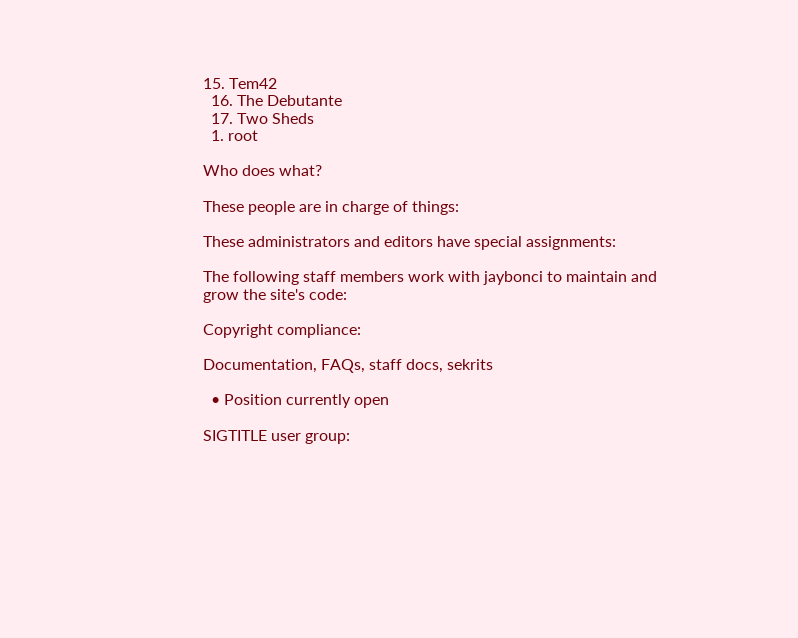15. Tem42
  16. The Debutante
  17. Two Sheds
  1. root

Who does what?

These people are in charge of things:

These administrators and editors have special assignments:

The following staff members work with jaybonci to maintain and grow the site's code:

Copyright compliance:

Documentation, FAQs, staff docs, sekrits

  • Position currently open

SIGTITLE user group: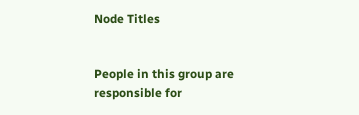Node Titles


People in this group are responsible for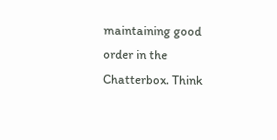maintaining good order in the Chatterbox. Think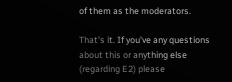of them as the moderators.

That's it. If you've any questions about this or anything else (regarding E2) please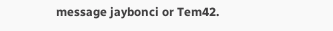message jaybonci or Tem42.